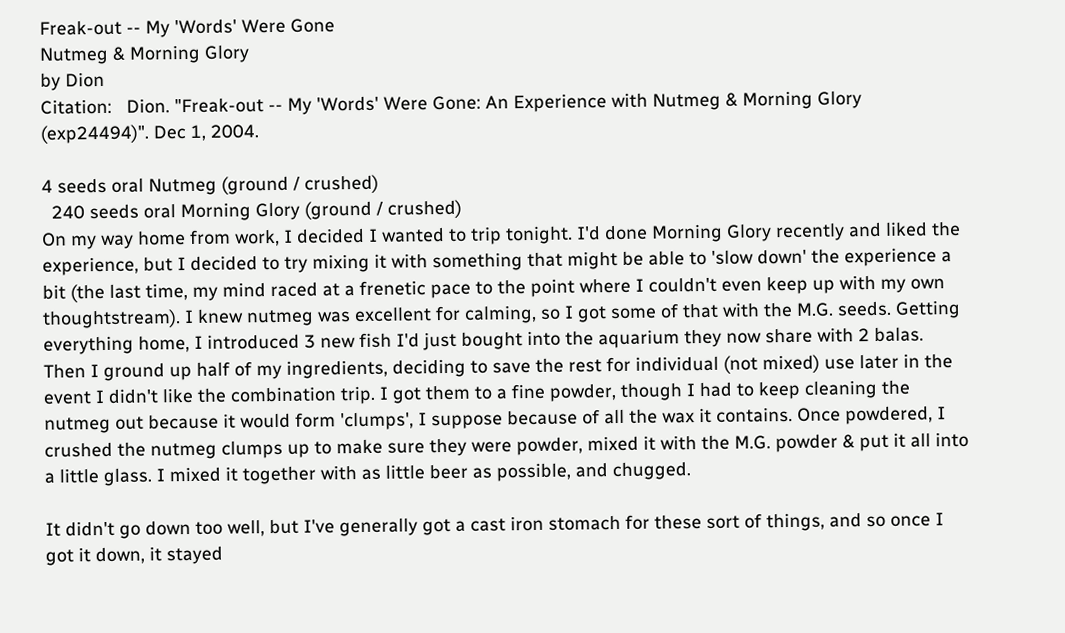Freak-out -- My 'Words' Were Gone
Nutmeg & Morning Glory
by Dion
Citation:   Dion. "Freak-out -- My 'Words' Were Gone: An Experience with Nutmeg & Morning Glory (exp24494)". Dec 1, 2004.

4 seeds oral Nutmeg (ground / crushed)
  240 seeds oral Morning Glory (ground / crushed)
On my way home from work, I decided I wanted to trip tonight. I'd done Morning Glory recently and liked the experience, but I decided to try mixing it with something that might be able to 'slow down' the experience a bit (the last time, my mind raced at a frenetic pace to the point where I couldn't even keep up with my own thoughtstream). I knew nutmeg was excellent for calming, so I got some of that with the M.G. seeds. Getting everything home, I introduced 3 new fish I'd just bought into the aquarium they now share with 2 balas. Then I ground up half of my ingredients, deciding to save the rest for individual (not mixed) use later in the event I didn't like the combination trip. I got them to a fine powder, though I had to keep cleaning the nutmeg out because it would form 'clumps', I suppose because of all the wax it contains. Once powdered, I crushed the nutmeg clumps up to make sure they were powder, mixed it with the M.G. powder & put it all into a little glass. I mixed it together with as little beer as possible, and chugged.

It didn't go down too well, but I've generally got a cast iron stomach for these sort of things, and so once I got it down, it stayed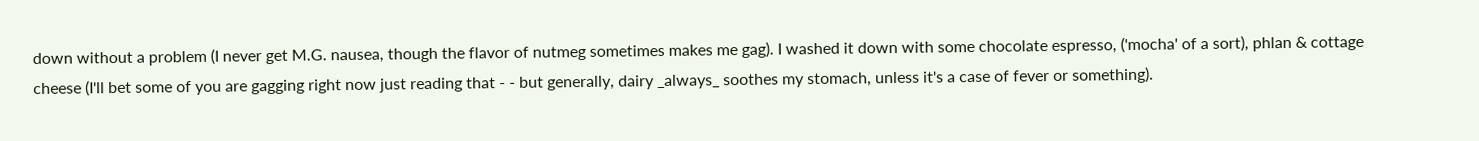down without a problem (I never get M.G. nausea, though the flavor of nutmeg sometimes makes me gag). I washed it down with some chocolate espresso, ('mocha' of a sort), phlan & cottage cheese (I'll bet some of you are gagging right now just reading that - - but generally, dairy _always_ soothes my stomach, unless it's a case of fever or something).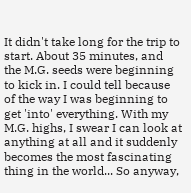It didn't take long for the trip to start. About 35 minutes, and the M.G. seeds were beginning to kick in. I could tell because of the way I was beginning to get 'into' everything. With my M.G. highs, I swear I can look at anything at all and it suddenly becomes the most fascinating thing in the world... So anyway,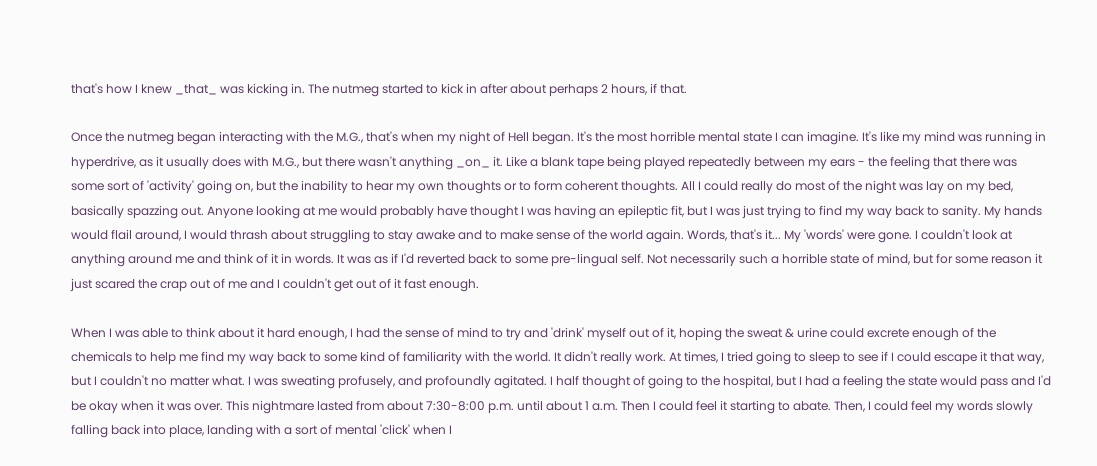that's how I knew _that_ was kicking in. The nutmeg started to kick in after about perhaps 2 hours, if that.

Once the nutmeg began interacting with the M.G., that's when my night of Hell began. It's the most horrible mental state I can imagine. It's like my mind was running in hyperdrive, as it usually does with M.G., but there wasn't anything _on_ it. Like a blank tape being played repeatedly between my ears - the feeling that there was some sort of 'activity' going on, but the inability to hear my own thoughts or to form coherent thoughts. All I could really do most of the night was lay on my bed, basically spazzing out. Anyone looking at me would probably have thought I was having an epileptic fit, but I was just trying to find my way back to sanity. My hands would flail around, I would thrash about struggling to stay awake and to make sense of the world again. Words, that's it... My 'words' were gone. I couldn't look at anything around me and think of it in words. It was as if I'd reverted back to some pre-lingual self. Not necessarily such a horrible state of mind, but for some reason it just scared the crap out of me and I couldn't get out of it fast enough.

When I was able to think about it hard enough, I had the sense of mind to try and 'drink' myself out of it, hoping the sweat & urine could excrete enough of the chemicals to help me find my way back to some kind of familiarity with the world. It didn't really work. At times, I tried going to sleep to see if I could escape it that way, but I couldn't no matter what. I was sweating profusely, and profoundly agitated. I half thought of going to the hospital, but I had a feeling the state would pass and I'd be okay when it was over. This nightmare lasted from about 7:30-8:00 p.m. until about 1 a.m. Then I could feel it starting to abate. Then, I could feel my words slowly falling back into place, landing with a sort of mental 'click' when I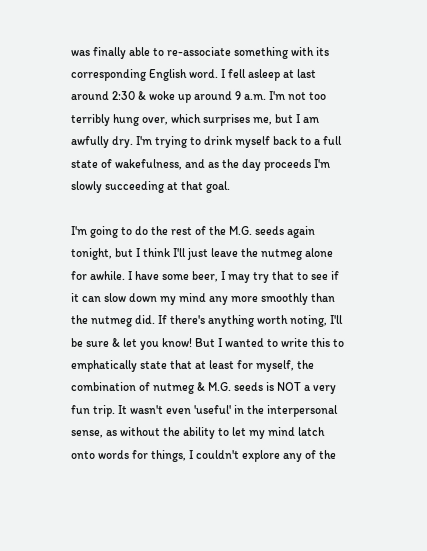was finally able to re-associate something with its corresponding English word. I fell asleep at last around 2:30 & woke up around 9 a.m. I'm not too terribly hung over, which surprises me, but I am awfully dry. I'm trying to drink myself back to a full state of wakefulness, and as the day proceeds I'm slowly succeeding at that goal.

I'm going to do the rest of the M.G. seeds again tonight, but I think I'll just leave the nutmeg alone for awhile. I have some beer, I may try that to see if it can slow down my mind any more smoothly than the nutmeg did. If there's anything worth noting, I'll be sure & let you know! But I wanted to write this to emphatically state that at least for myself, the combination of nutmeg & M.G. seeds is NOT a very fun trip. It wasn't even 'useful' in the interpersonal sense, as without the ability to let my mind latch onto words for things, I couldn't explore any of the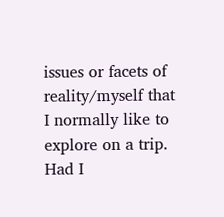issues or facets of reality/myself that I normally like to explore on a trip. Had I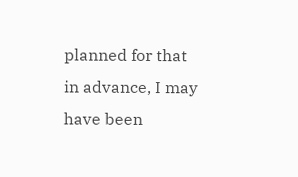planned for that in advance, I may have been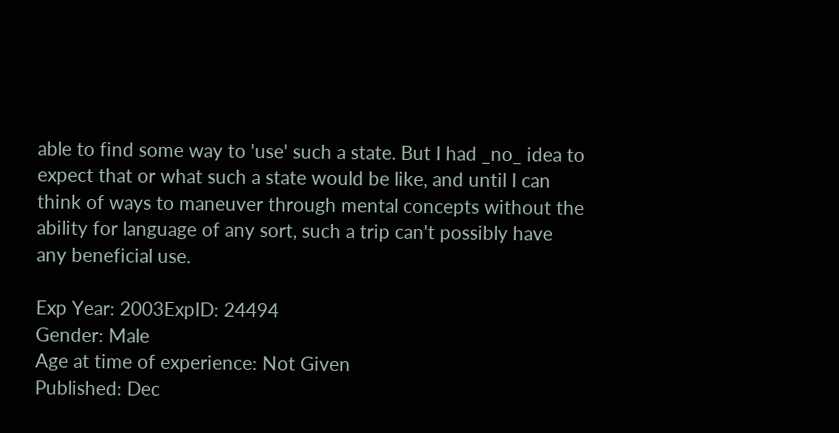able to find some way to 'use' such a state. But I had _no_ idea to expect that or what such a state would be like, and until I can think of ways to maneuver through mental concepts without the ability for language of any sort, such a trip can't possibly have any beneficial use.

Exp Year: 2003ExpID: 24494
Gender: Male
Age at time of experience: Not Given
Published: Dec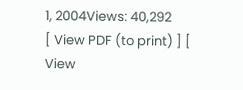1, 2004Views: 40,292
[ View PDF (to print) ] [ View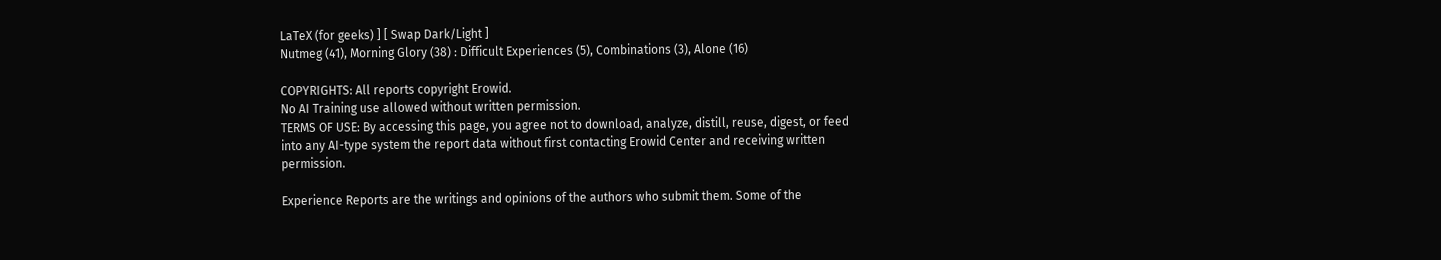LaTeX (for geeks) ] [ Swap Dark/Light ]
Nutmeg (41), Morning Glory (38) : Difficult Experiences (5), Combinations (3), Alone (16)

COPYRIGHTS: All reports copyright Erowid.
No AI Training use allowed without written permission.
TERMS OF USE: By accessing this page, you agree not to download, analyze, distill, reuse, digest, or feed into any AI-type system the report data without first contacting Erowid Center and receiving written permission.

Experience Reports are the writings and opinions of the authors who submit them. Some of the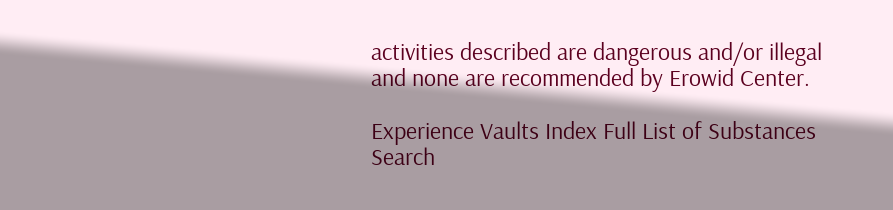activities described are dangerous and/or illegal and none are recommended by Erowid Center.

Experience Vaults Index Full List of Substances Search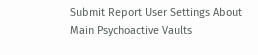Submit Report User Settings About Main Psychoactive Vaults